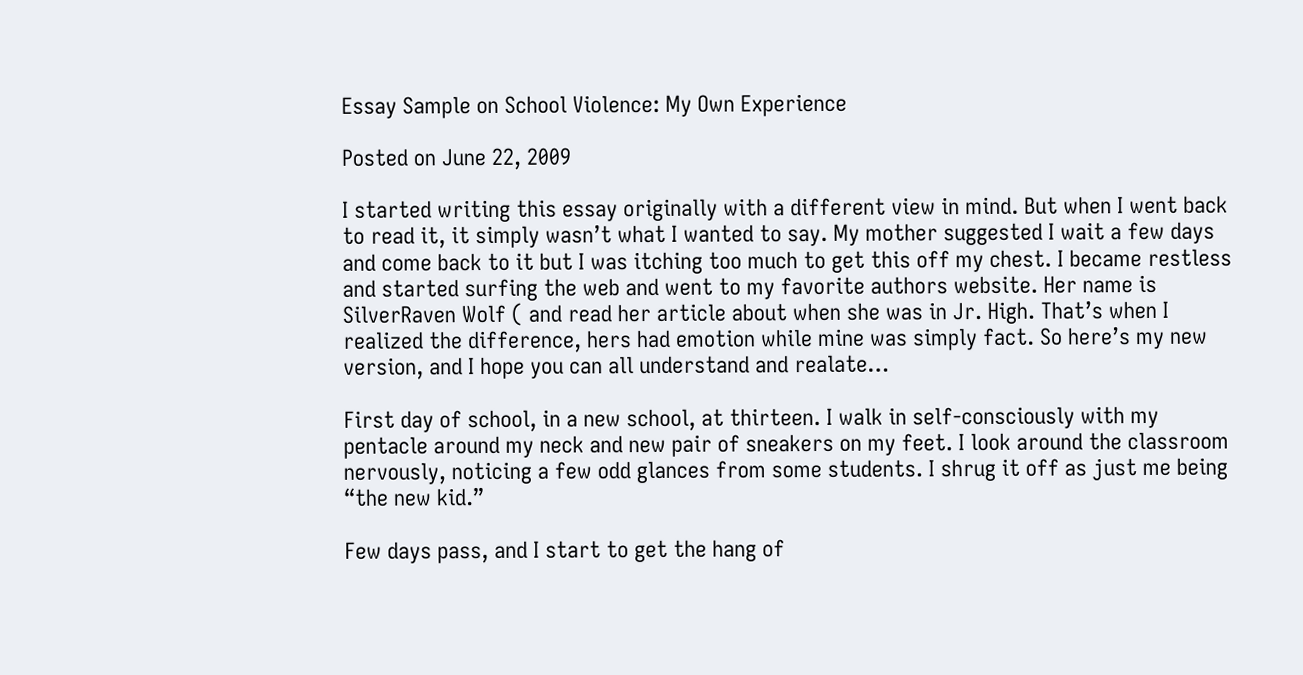Essay Sample on School Violence: My Own Experience

Posted on June 22, 2009

I started writing this essay originally with a different view in mind. But when I went back to read it, it simply wasn’t what I wanted to say. My mother suggested I wait a few days and come back to it but I was itching too much to get this off my chest. I became restless and started surfing the web and went to my favorite authors website. Her name is SilverRaven Wolf ( and read her article about when she was in Jr. High. That’s when I realized the difference, hers had emotion while mine was simply fact. So here’s my new version, and I hope you can all understand and realate…

First day of school, in a new school, at thirteen. I walk in self-consciously with my pentacle around my neck and new pair of sneakers on my feet. I look around the classroom nervously, noticing a few odd glances from some students. I shrug it off as just me being “the new kid.”

Few days pass, and I start to get the hang of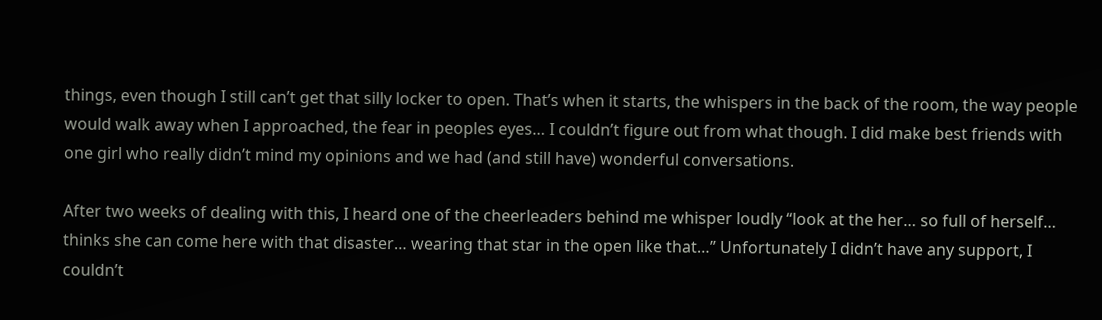things, even though I still can’t get that silly locker to open. That’s when it starts, the whispers in the back of the room, the way people would walk away when I approached, the fear in peoples eyes… I couldn’t figure out from what though. I did make best friends with one girl who really didn’t mind my opinions and we had (and still have) wonderful conversations.

After two weeks of dealing with this, I heard one of the cheerleaders behind me whisper loudly “look at the her… so full of herself… thinks she can come here with that disaster… wearing that star in the open like that…” Unfortunately I didn’t have any support, I couldn’t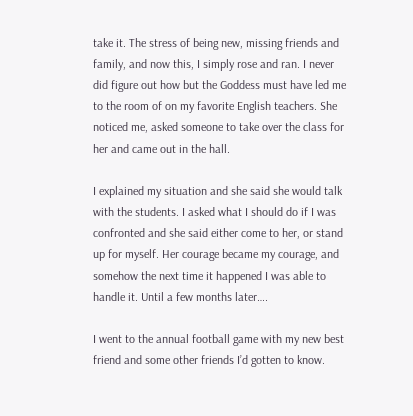take it. The stress of being new, missing friends and family, and now this, I simply rose and ran. I never did figure out how but the Goddess must have led me to the room of on my favorite English teachers. She noticed me, asked someone to take over the class for her and came out in the hall.

I explained my situation and she said she would talk with the students. I asked what I should do if I was confronted and she said either come to her, or stand up for myself. Her courage became my courage, and somehow the next time it happened I was able to handle it. Until a few months later….

I went to the annual football game with my new best friend and some other friends I’d gotten to know.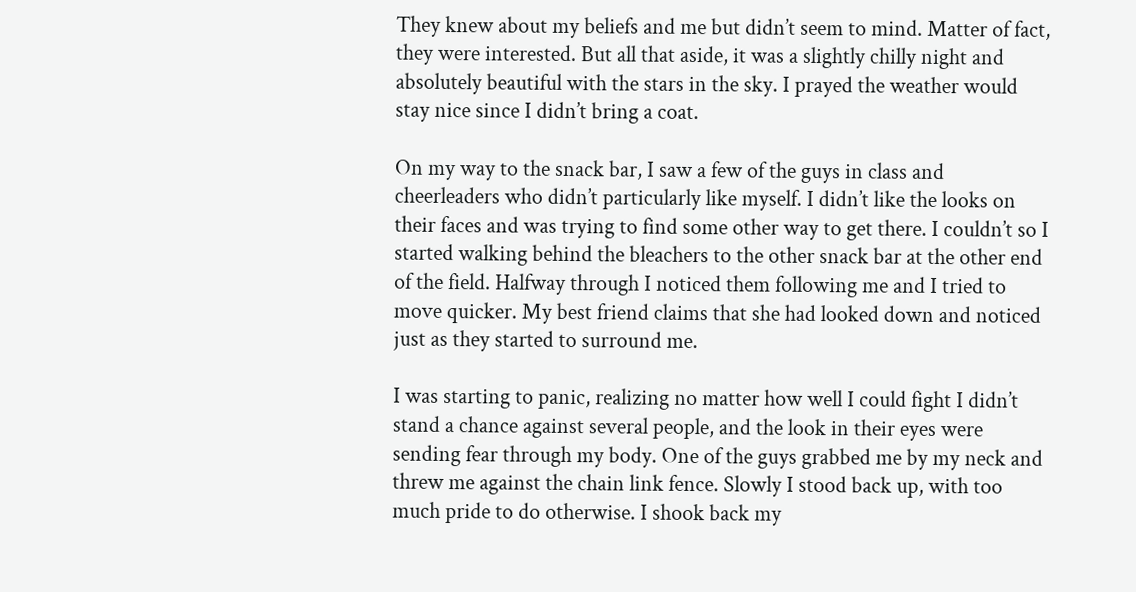They knew about my beliefs and me but didn’t seem to mind. Matter of fact, they were interested. But all that aside, it was a slightly chilly night and absolutely beautiful with the stars in the sky. I prayed the weather would stay nice since I didn’t bring a coat.

On my way to the snack bar, I saw a few of the guys in class and cheerleaders who didn’t particularly like myself. I didn’t like the looks on their faces and was trying to find some other way to get there. I couldn’t so I started walking behind the bleachers to the other snack bar at the other end of the field. Halfway through I noticed them following me and I tried to move quicker. My best friend claims that she had looked down and noticed just as they started to surround me.

I was starting to panic, realizing no matter how well I could fight I didn’t stand a chance against several people, and the look in their eyes were sending fear through my body. One of the guys grabbed me by my neck and threw me against the chain link fence. Slowly I stood back up, with too much pride to do otherwise. I shook back my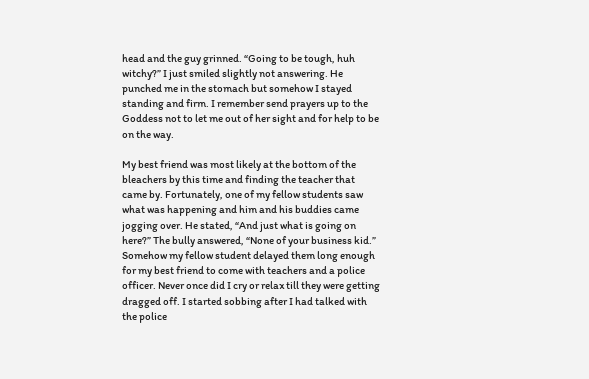head and the guy grinned. “Going to be tough, huh witchy?” I just smiled slightly not answering. He punched me in the stomach but somehow I stayed standing and firm. I remember send prayers up to the Goddess not to let me out of her sight and for help to be on the way.

My best friend was most likely at the bottom of the bleachers by this time and finding the teacher that came by. Fortunately, one of my fellow students saw what was happening and him and his buddies came jogging over. He stated, “And just what is going on here?” The bully answered, “None of your business kid.” Somehow my fellow student delayed them long enough for my best friend to come with teachers and a police officer. Never once did I cry or relax till they were getting dragged off. I started sobbing after I had talked with the police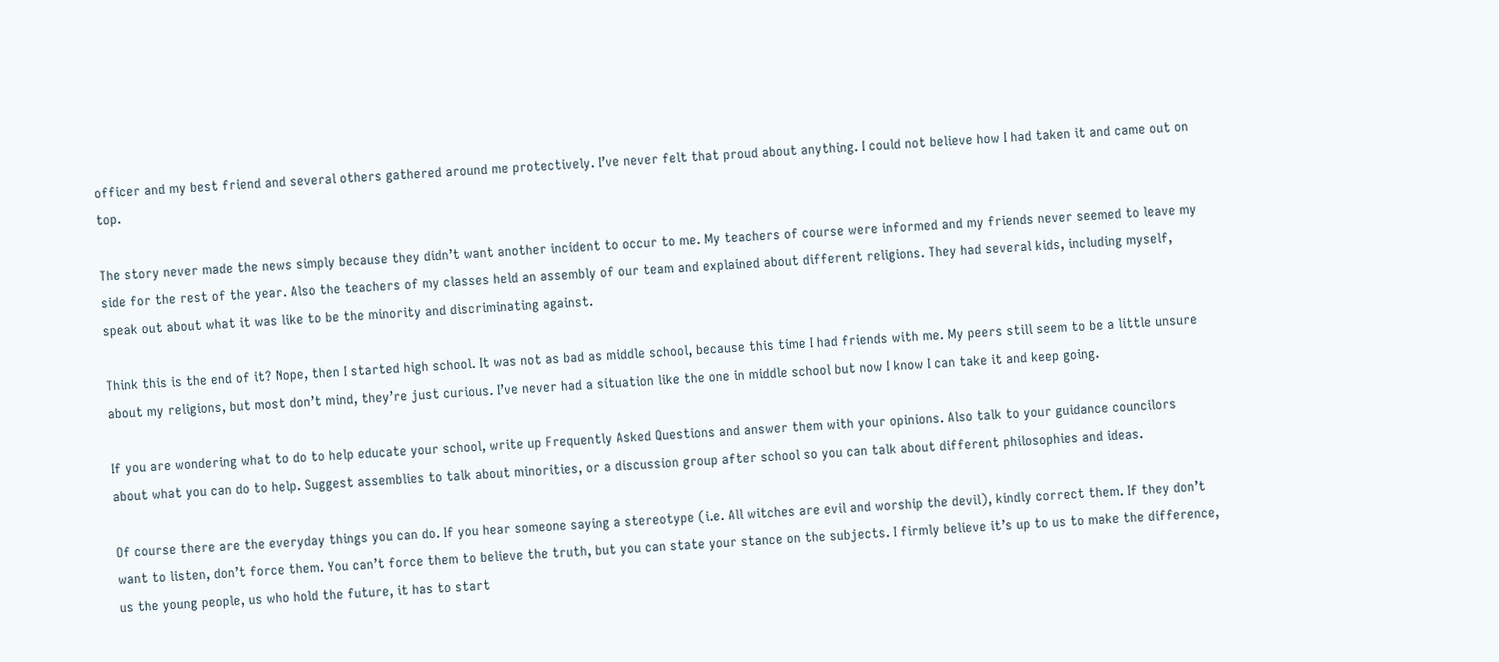officer and my best friend and several others gathered around me protectively. I’ve never felt that proud about anything. I could not believe how I had taken it and came out on top.

The story never made the news simply because they didn’t want another incident to occur to me. My teachers of course were informed and my friends never seemed to leave my side for the rest of the year. Also the teachers of my classes held an assembly of our team and explained about different religions. They had several kids, including myself, speak out about what it was like to be the minority and discriminating against.

Think this is the end of it? Nope, then I started high school. It was not as bad as middle school, because this time I had friends with me. My peers still seem to be a little unsure about my religions, but most don’t mind, they’re just curious. I’ve never had a situation like the one in middle school but now I know I can take it and keep going.

If you are wondering what to do to help educate your school, write up Frequently Asked Questions and answer them with your opinions. Also talk to your guidance councilors about what you can do to help. Suggest assemblies to talk about minorities, or a discussion group after school so you can talk about different philosophies and ideas.

Of course there are the everyday things you can do. If you hear someone saying a stereotype (i.e. All witches are evil and worship the devil), kindly correct them. If they don’t want to listen, don’t force them. You can’t force them to believe the truth, but you can state your stance on the subjects. I firmly believe it’s up to us to make the difference, us the young people, us who hold the future, it has to start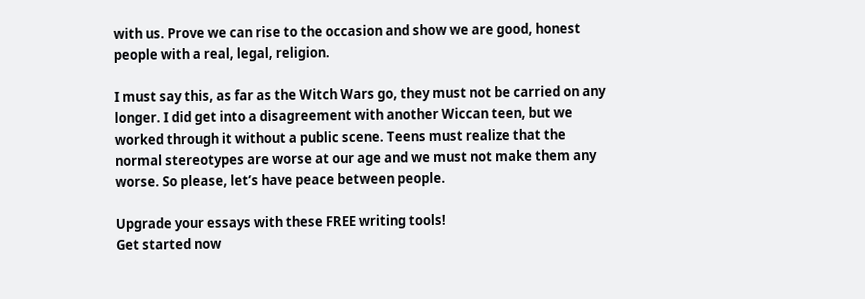with us. Prove we can rise to the occasion and show we are good, honest people with a real, legal, religion.

I must say this, as far as the Witch Wars go, they must not be carried on any longer. I did get into a disagreement with another Wiccan teen, but we worked through it without a public scene. Teens must realize that the normal stereotypes are worse at our age and we must not make them any worse. So please, let’s have peace between people.

Upgrade your essays with these FREE writing tools!
Get started now